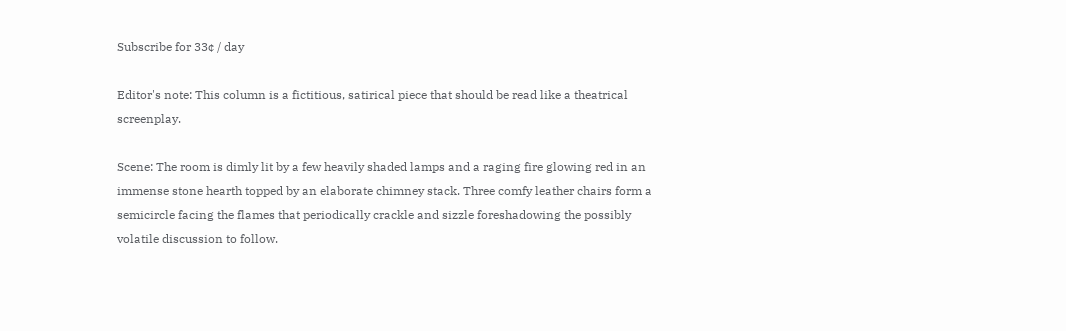Subscribe for 33¢ / day

Editor's note: This column is a fictitious, satirical piece that should be read like a theatrical screenplay.

Scene: The room is dimly lit by a few heavily shaded lamps and a raging fire glowing red in an immense stone hearth topped by an elaborate chimney stack. Three comfy leather chairs form a semicircle facing the flames that periodically crackle and sizzle foreshadowing the possibly volatile discussion to follow.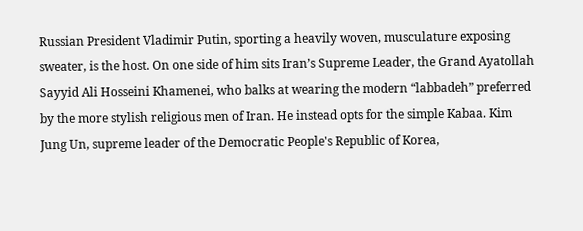Russian President Vladimir Putin, sporting a heavily woven, musculature exposing sweater, is the host. On one side of him sits Iran’s Supreme Leader, the Grand Ayatollah Sayyid Ali Hosseini Khamenei, who balks at wearing the modern “labbadeh” preferred by the more stylish religious men of Iran. He instead opts for the simple Kabaa. Kim Jung Un, supreme leader of the Democratic People's Republic of Korea,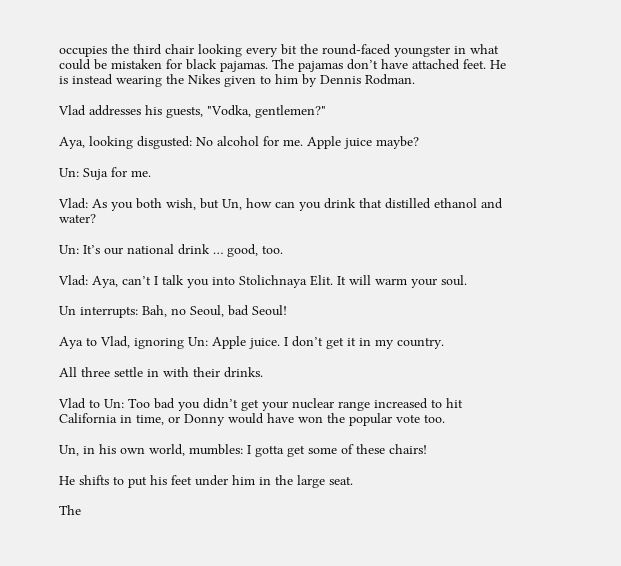occupies the third chair looking every bit the round-faced youngster in what could be mistaken for black pajamas. The pajamas don’t have attached feet. He is instead wearing the Nikes given to him by Dennis Rodman.

Vlad addresses his guests, "Vodka, gentlemen?"

Aya, looking disgusted: No alcohol for me. Apple juice maybe?

Un: Suja for me.

Vlad: As you both wish, but Un, how can you drink that distilled ethanol and water?

Un: It’s our national drink … good, too.

Vlad: Aya, can’t I talk you into Stolichnaya Elit. It will warm your soul.

Un interrupts: Bah, no Seoul, bad Seoul!

Aya to Vlad, ignoring Un: Apple juice. I don’t get it in my country.

All three settle in with their drinks.

Vlad to Un: Too bad you didn’t get your nuclear range increased to hit California in time, or Donny would have won the popular vote too.

Un, in his own world, mumbles: I gotta get some of these chairs!

He shifts to put his feet under him in the large seat.

The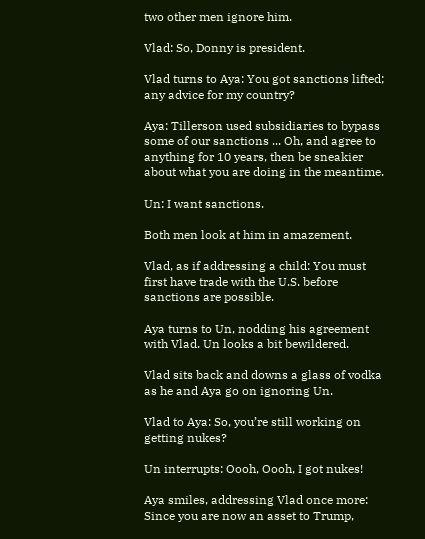two other men ignore him.

Vlad: So, Donny is president.

Vlad turns to Aya: You got sanctions lifted; any advice for my country?

Aya: Tillerson used subsidiaries to bypass some of our sanctions ... Oh, and agree to anything for 10 years, then be sneakier about what you are doing in the meantime.

Un: I want sanctions.

Both men look at him in amazement.

Vlad, as if addressing a child: You must first have trade with the U.S. before sanctions are possible.

Aya turns to Un, nodding his agreement with Vlad. Un looks a bit bewildered.

Vlad sits back and downs a glass of vodka as he and Aya go on ignoring Un.

Vlad to Aya: So, you’re still working on getting nukes?

Un interrupts: Oooh, Oooh, I got nukes!

Aya smiles, addressing Vlad once more: Since you are now an asset to Trump,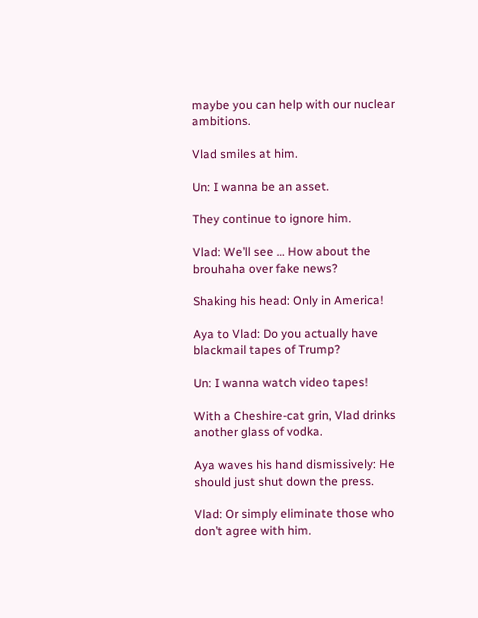maybe you can help with our nuclear ambitions.

Vlad smiles at him.

Un: I wanna be an asset.

They continue to ignore him.

Vlad: We’ll see … How about the brouhaha over fake news?

Shaking his head: Only in America!

Aya to Vlad: Do you actually have blackmail tapes of Trump?

Un: I wanna watch video tapes!

With a Cheshire-cat grin, Vlad drinks another glass of vodka.

Aya waves his hand dismissively: He should just shut down the press.

Vlad: Or simply eliminate those who don’t agree with him.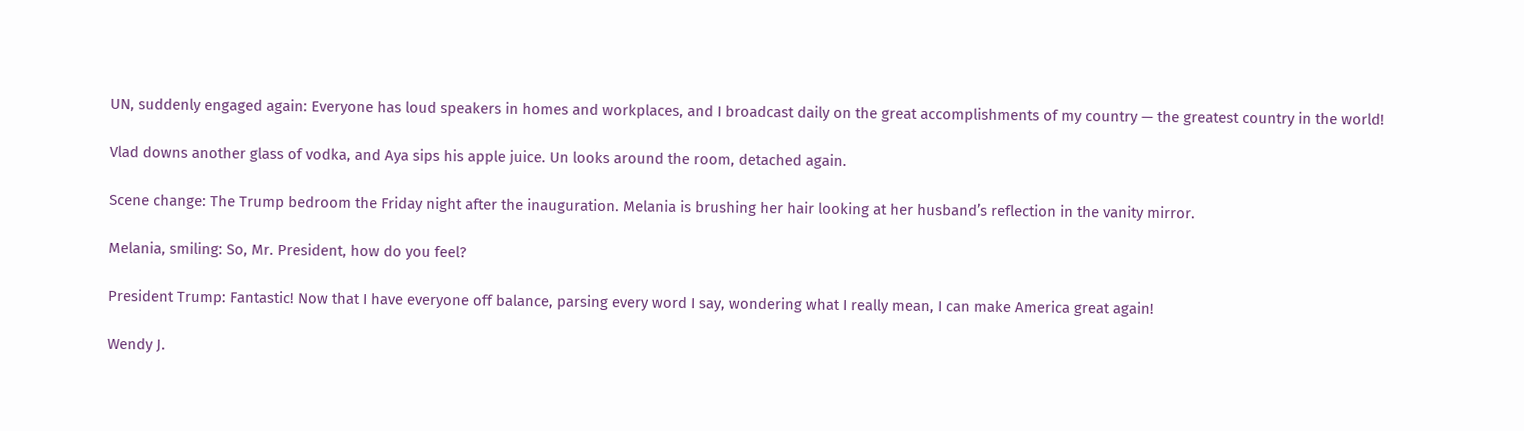UN, suddenly engaged again: Everyone has loud speakers in homes and workplaces, and I broadcast daily on the great accomplishments of my country — the greatest country in the world!

Vlad downs another glass of vodka, and Aya sips his apple juice. Un looks around the room, detached again.

Scene change: The Trump bedroom the Friday night after the inauguration. Melania is brushing her hair looking at her husband’s reflection in the vanity mirror.

Melania, smiling: So, Mr. President, how do you feel?

President Trump: Fantastic! Now that I have everyone off balance, parsing every word I say, wondering what I really mean, I can make America great again!

Wendy J.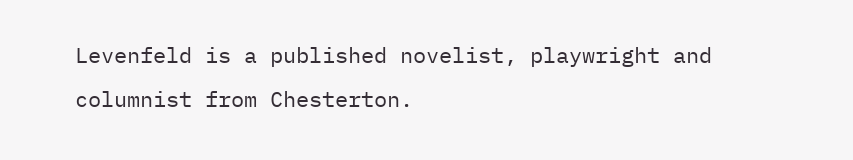Levenfeld is a published novelist, playwright and columnist from Chesterton.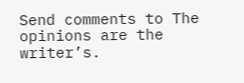Send comments to The opinions are the writer’s.